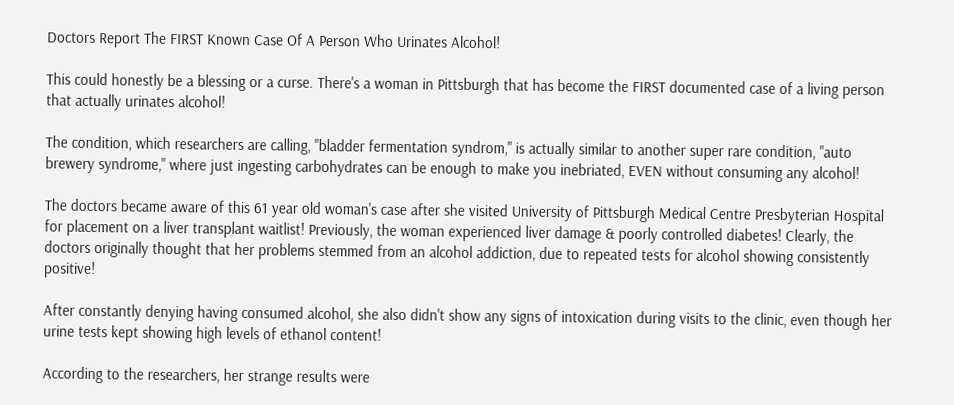Doctors Report The FIRST Known Case Of A Person Who Urinates Alcohol!

This could honestly be a blessing or a curse. There's a woman in Pittsburgh that has become the FIRST documented case of a living person that actually urinates alcohol!

The condition, which researchers are calling, "bladder fermentation syndrom," is actually similar to another super rare condition, "auto brewery syndrome," where just ingesting carbohydrates can be enough to make you inebriated, EVEN without consuming any alcohol!

The doctors became aware of this 61 year old woman's case after she visited University of Pittsburgh Medical Centre Presbyterian Hospital for placement on a liver transplant waitlist! Previously, the woman experienced liver damage & poorly controlled diabetes! Clearly, the doctors originally thought that her problems stemmed from an alcohol addiction, due to repeated tests for alcohol showing consistently positive!

After constantly denying having consumed alcohol, she also didn't show any signs of intoxication during visits to the clinic, even though her urine tests kept showing high levels of ethanol content!

According to the researchers, her strange results were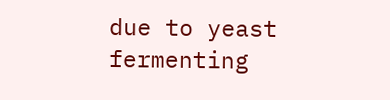due to yeast fermenting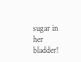sugar in her bladder!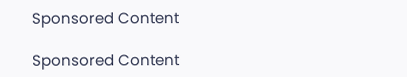Sponsored Content

Sponsored Content